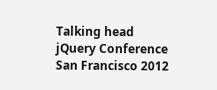Talking head
jQuery Conference San Francisco 2012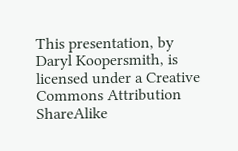This presentation, by Daryl Koopersmith, is licensed under a Creative Commons Attribution ShareAlike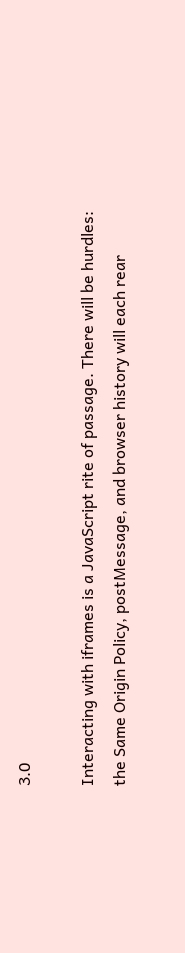3.0

Interacting with iframes is a JavaScript rite of passage. There will be hurdles: the Same Origin Policy, postMessage, and browser history will each rear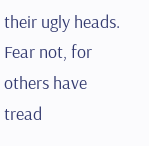their ugly heads. Fear not, for others have tread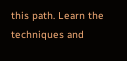this path. Learn the techniques and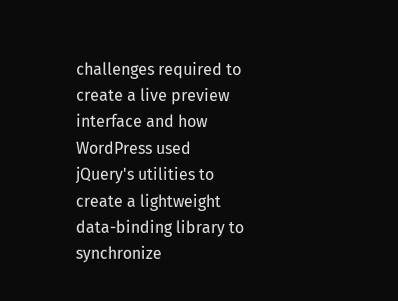challenges required to create a live preview interface and how WordPress used jQuery's utilities to create a lightweight data-binding library to synchronize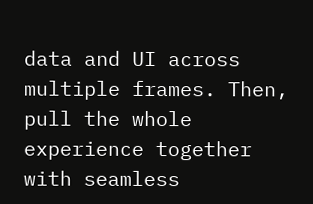data and UI across multiple frames. Then, pull the whole experience together with seamless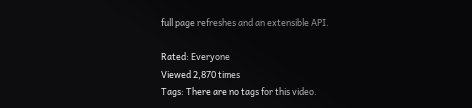full page refreshes and an extensible API.

Rated: Everyone
Viewed 2,870 times
Tags: There are no tags for this video.